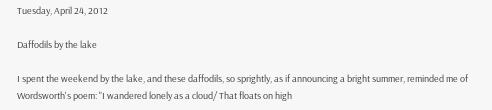Tuesday, April 24, 2012

Daffodils by the lake

I spent the weekend by the lake, and these daffodils, so sprightly, as if announcing a bright summer, reminded me of Wordsworth's poem: "I wandered lonely as a cloud/ That floats on high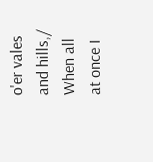o'er vales and hills,/ When all at once I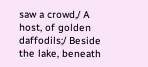saw a crowd,/ A host, of golden daffodils;/ Beside the lake, beneath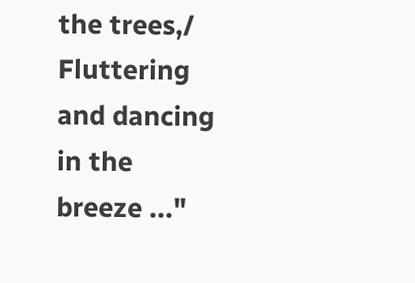the trees,/ Fluttering and dancing in the breeze ..."